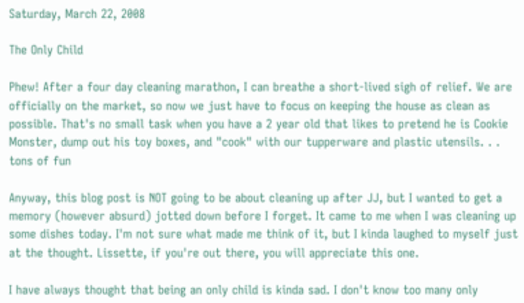Saturday, March 22, 2008

The Only Child

Phew! After a four day cleaning marathon, I can breathe a short-lived sigh of relief. We are officially on the market, so now we just have to focus on keeping the house as clean as possible. That's no small task when you have a 2 year old that likes to pretend he is Cookie Monster, dump out his toy boxes, and "cook" with our tupperware and plastic utensils. . . tons of fun

Anyway, this blog post is NOT going to be about cleaning up after JJ, but I wanted to get a memory (however absurd) jotted down before I forget. It came to me when I was cleaning up some dishes today. I'm not sure what made me think of it, but I kinda laughed to myself just at the thought. Lissette, if you're out there, you will appreciate this one.

I have always thought that being an only child is kinda sad. I don't know too many only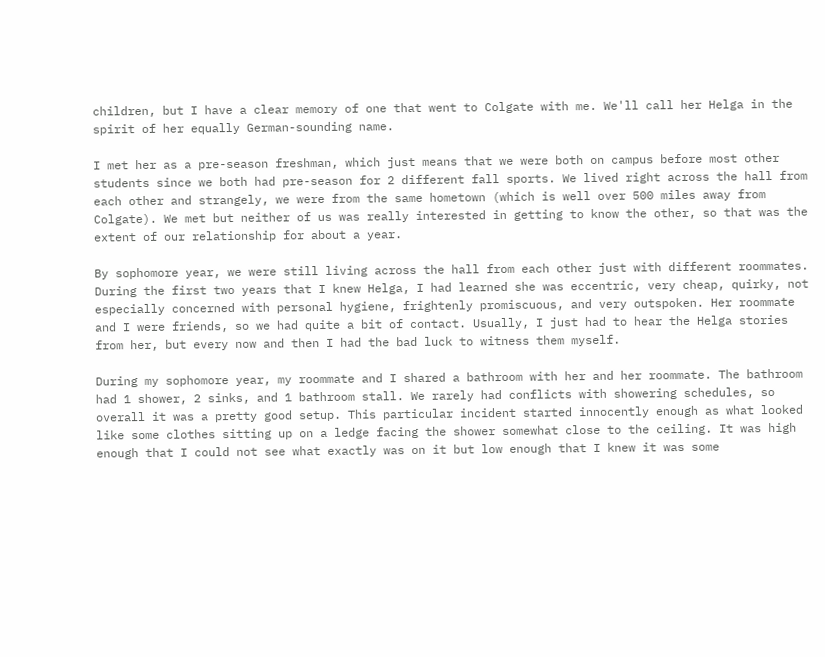children, but I have a clear memory of one that went to Colgate with me. We'll call her Helga in the spirit of her equally German-sounding name.

I met her as a pre-season freshman, which just means that we were both on campus before most other students since we both had pre-season for 2 different fall sports. We lived right across the hall from each other and strangely, we were from the same hometown (which is well over 500 miles away from Colgate). We met but neither of us was really interested in getting to know the other, so that was the extent of our relationship for about a year.

By sophomore year, we were still living across the hall from each other just with different roommates. During the first two years that I knew Helga, I had learned she was eccentric, very cheap, quirky, not especially concerned with personal hygiene, frightenly promiscuous, and very outspoken. Her roommate and I were friends, so we had quite a bit of contact. Usually, I just had to hear the Helga stories from her, but every now and then I had the bad luck to witness them myself.

During my sophomore year, my roommate and I shared a bathroom with her and her roommate. The bathroom had 1 shower, 2 sinks, and 1 bathroom stall. We rarely had conflicts with showering schedules, so overall it was a pretty good setup. This particular incident started innocently enough as what looked like some clothes sitting up on a ledge facing the shower somewhat close to the ceiling. It was high enough that I could not see what exactly was on it but low enough that I knew it was some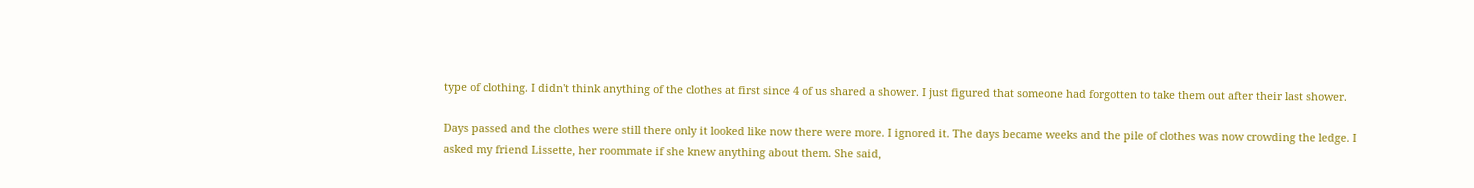type of clothing. I didn't think anything of the clothes at first since 4 of us shared a shower. I just figured that someone had forgotten to take them out after their last shower.

Days passed and the clothes were still there only it looked like now there were more. I ignored it. The days became weeks and the pile of clothes was now crowding the ledge. I asked my friend Lissette, her roommate if she knew anything about them. She said,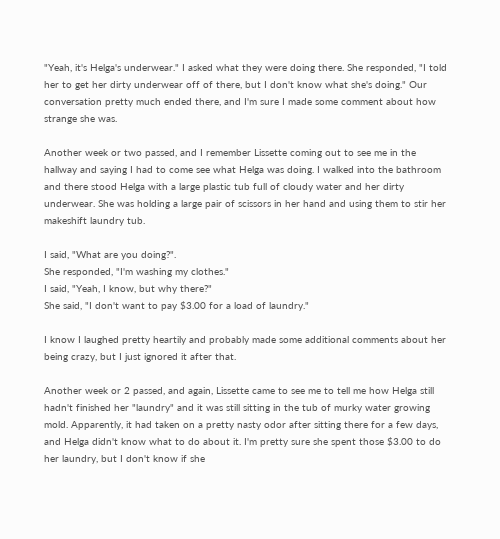"Yeah, it's Helga's underwear." I asked what they were doing there. She responded, "I told her to get her dirty underwear off of there, but I don't know what she's doing." Our conversation pretty much ended there, and I'm sure I made some comment about how strange she was.

Another week or two passed, and I remember Lissette coming out to see me in the hallway and saying I had to come see what Helga was doing. I walked into the bathroom and there stood Helga with a large plastic tub full of cloudy water and her dirty underwear. She was holding a large pair of scissors in her hand and using them to stir her makeshift laundry tub.

I said, "What are you doing?".
She responded, "I'm washing my clothes."
I said, "Yeah, I know, but why there?"
She said, "I don't want to pay $3.00 for a load of laundry."

I know I laughed pretty heartily and probably made some additional comments about her being crazy, but I just ignored it after that.

Another week or 2 passed, and again, Lissette came to see me to tell me how Helga still hadn't finished her "laundry" and it was still sitting in the tub of murky water growing mold. Apparently, it had taken on a pretty nasty odor after sitting there for a few days, and Helga didn't know what to do about it. I'm pretty sure she spent those $3.00 to do her laundry, but I don't know if she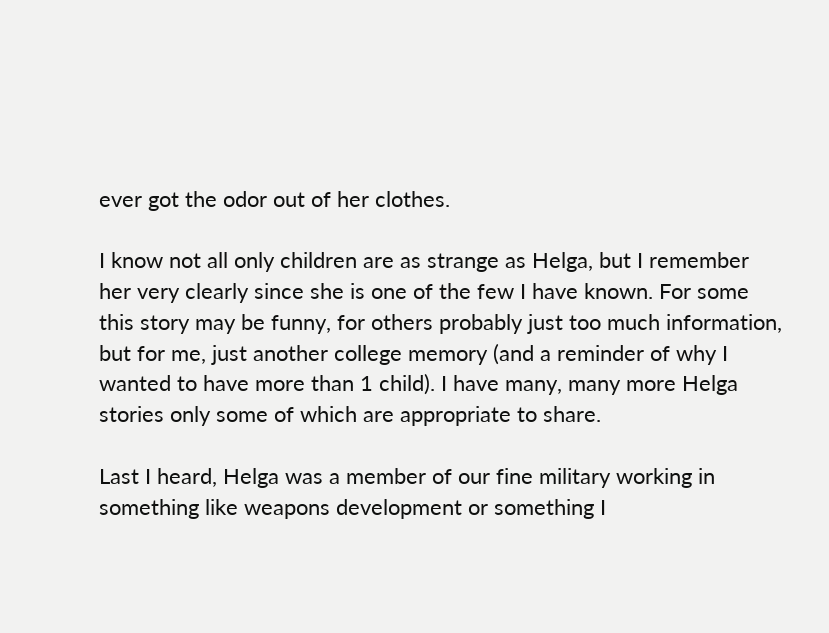ever got the odor out of her clothes.

I know not all only children are as strange as Helga, but I remember her very clearly since she is one of the few I have known. For some this story may be funny, for others probably just too much information, but for me, just another college memory (and a reminder of why I wanted to have more than 1 child). I have many, many more Helga stories only some of which are appropriate to share.

Last I heard, Helga was a member of our fine military working in something like weapons development or something I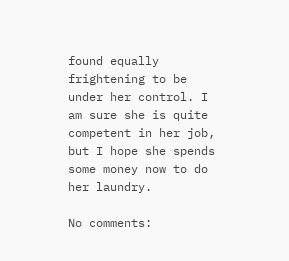found equally frightening to be under her control. I am sure she is quite competent in her job, but I hope she spends some money now to do her laundry.

No comments: